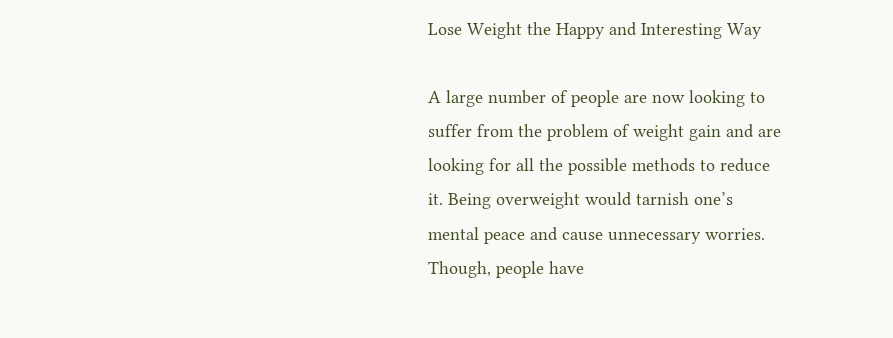Lose Weight the Happy and Interesting Way

A large number of people are now looking to suffer from the problem of weight gain and are looking for all the possible methods to reduce it. Being overweight would tarnish one’s mental peace and cause unnecessary worries. Though, people have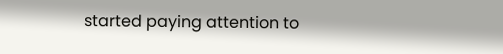started paying attention to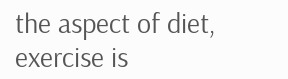the aspect of diet, exercise is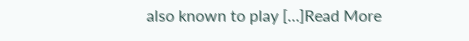also known to play […]Read More